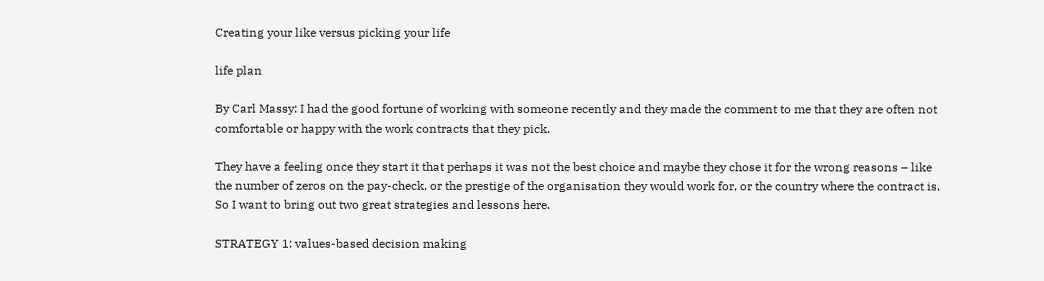Creating your like versus picking your life

life plan

By Carl Massy: I had the good fortune of working with someone recently and they made the comment to me that they are often not comfortable or happy with the work contracts that they pick.

They have a feeling once they start it that perhaps it was not the best choice and maybe they chose it for the wrong reasons – like the number of zeros on the pay-check, or the prestige of the organisation they would work for, or the country where the contract is. So I want to bring out two great strategies and lessons here.

STRATEGY 1: values-based decision making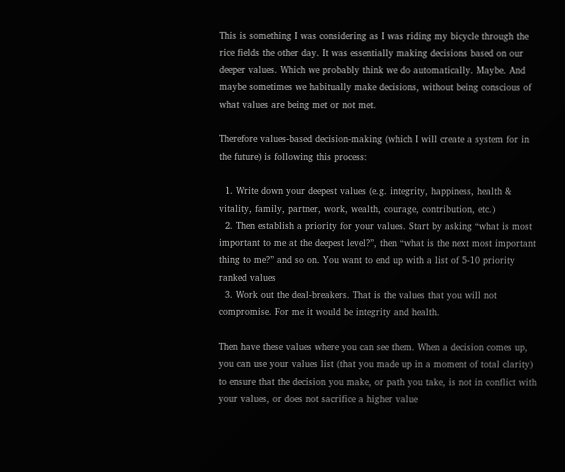This is something I was considering as I was riding my bicycle through the rice fields the other day. It was essentially making decisions based on our deeper values. Which we probably think we do automatically. Maybe. And maybe sometimes we habitually make decisions, without being conscious of what values are being met or not met.

Therefore values-based decision-making (which I will create a system for in the future) is following this process:

  1. Write down your deepest values (e.g. integrity, happiness, health & vitality, family, partner, work, wealth, courage, contribution, etc.)
  2. Then establish a priority for your values. Start by asking “what is most important to me at the deepest level?”, then “what is the next most important thing to me?” and so on. You want to end up with a list of 5-10 priority ranked values
  3. Work out the deal-breakers. That is the values that you will not compromise. For me it would be integrity and health.

Then have these values where you can see them. When a decision comes up, you can use your values list (that you made up in a moment of total clarity) to ensure that the decision you make, or path you take, is not in conflict with your values, or does not sacrifice a higher value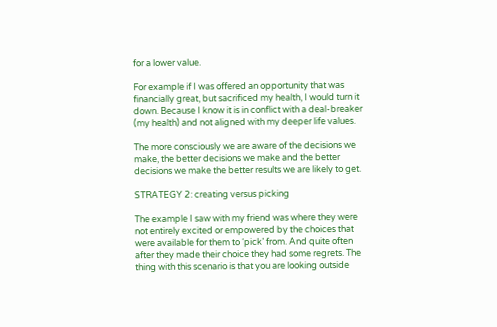for a lower value.

For example if I was offered an opportunity that was financially great, but sacrificed my health, I would turn it down. Because I know it is in conflict with a deal-breaker (my health) and not aligned with my deeper life values.

The more consciously we are aware of the decisions we make, the better decisions we make and the better decisions we make the better results we are likely to get.

STRATEGY 2: creating versus picking

The example I saw with my friend was where they were not entirely excited or empowered by the choices that were available for them to ‘pick’ from. And quite often after they made their choice they had some regrets. The thing with this scenario is that you are looking outside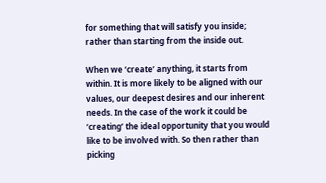for something that will satisfy you inside; rather than starting from the inside out.

When we ‘create’ anything, it starts from within. It is more likely to be aligned with our values, our deepest desires and our inherent needs. In the case of the work it could be ‘creating’ the ideal opportunity that you would like to be involved with. So then rather than picking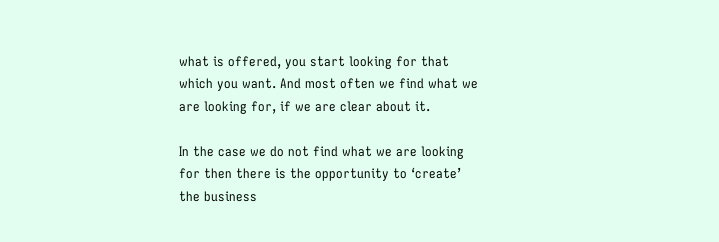what is offered, you start looking for that which you want. And most often we find what we are looking for, if we are clear about it.

In the case we do not find what we are looking for then there is the opportunity to ‘create’ the business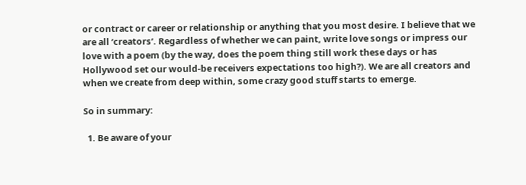or contract or career or relationship or anything that you most desire. I believe that we are all ‘creators’. Regardless of whether we can paint, write love songs or impress our love with a poem (by the way, does the poem thing still work these days or has Hollywood set our would-be receivers expectations too high?). We are all creators and when we create from deep within, some crazy good stuff starts to emerge.

So in summary:

  1. Be aware of your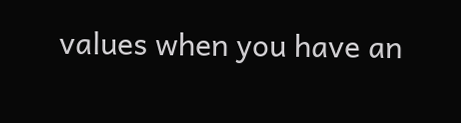values when you have an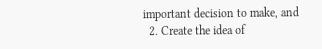important decision to make, and
  2. Create the idea of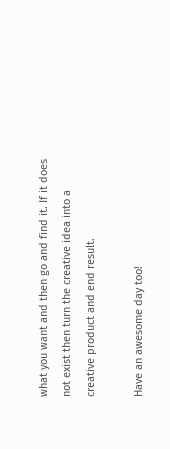what you want and then go and find it. If it does not exist then turn the creative idea into a creative product and end result.

Have an awesome day too!